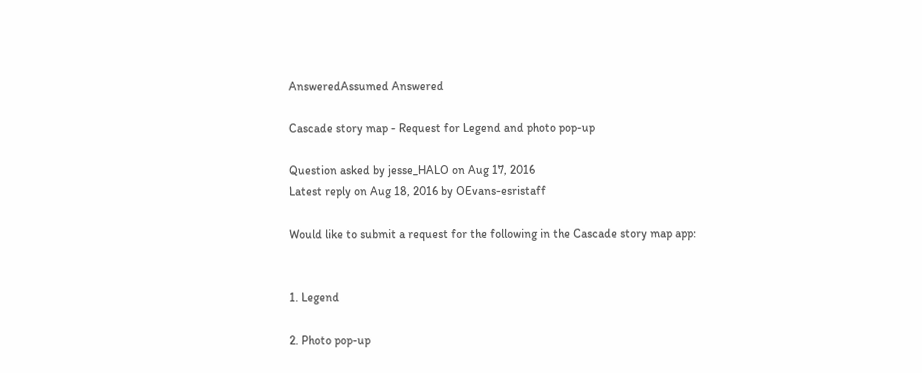AnsweredAssumed Answered

Cascade story map - Request for Legend and photo pop-up

Question asked by jesse_HALO on Aug 17, 2016
Latest reply on Aug 18, 2016 by OEvans-esristaff

Would like to submit a request for the following in the Cascade story map app:


1. Legend

2. Photo pop-up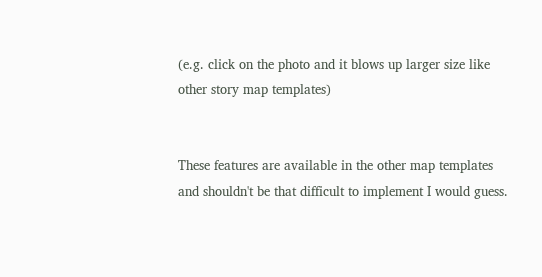(e.g. click on the photo and it blows up larger size like other story map templates)


These features are available in the other map templates and shouldn't be that difficult to implement I would guess.